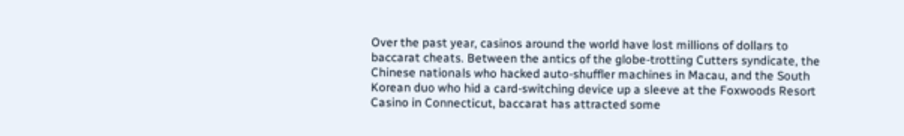Over the past year, casinos around the world have lost millions of dollars to baccarat cheats. Between the antics of the globe-trotting Cutters syndicate, the Chinese nationals who hacked auto-shuffler machines in Macau, and the South Korean duo who hid a card-switching device up a sleeve at the Foxwoods Resort Casino in Connecticut, baccarat has attracted some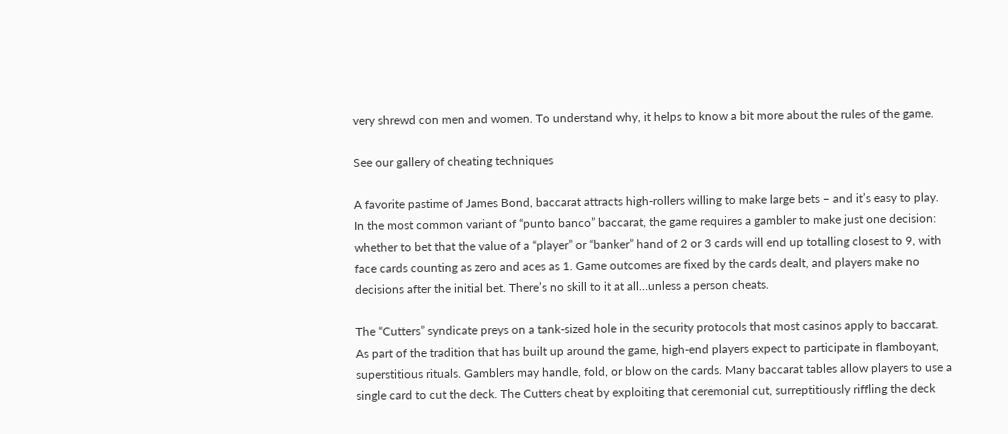very shrewd con men and women. To understand why, it helps to know a bit more about the rules of the game.

See our gallery of cheating techniques

A favorite pastime of James Bond, baccarat attracts high-rollers willing to make large bets – and it’s easy to play. In the most common variant of “punto banco” baccarat, the game requires a gambler to make just one decision: whether to bet that the value of a “player” or “banker” hand of 2 or 3 cards will end up totalling closest to 9, with face cards counting as zero and aces as 1. Game outcomes are fixed by the cards dealt, and players make no decisions after the initial bet. There’s no skill to it at all…unless a person cheats.

The “Cutters” syndicate preys on a tank-sized hole in the security protocols that most casinos apply to baccarat. As part of the tradition that has built up around the game, high-end players expect to participate in flamboyant, superstitious rituals. Gamblers may handle, fold, or blow on the cards. Many baccarat tables allow players to use a single card to cut the deck. The Cutters cheat by exploiting that ceremonial cut, surreptitiously riffling the deck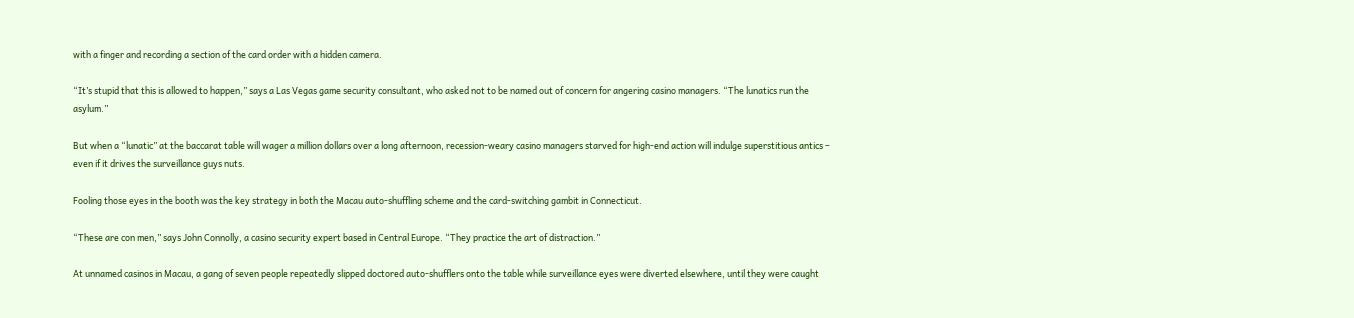with a finger and recording a section of the card order with a hidden camera.

“It’s stupid that this is allowed to happen,” says a Las Vegas game security consultant, who asked not to be named out of concern for angering casino managers. “The lunatics run the asylum.”

But when a “lunatic” at the baccarat table will wager a million dollars over a long afternoon, recession-weary casino managers starved for high-end action will indulge superstitious antics – even if it drives the surveillance guys nuts.

Fooling those eyes in the booth was the key strategy in both the Macau auto-shuffling scheme and the card-switching gambit in Connecticut.

“These are con men,” says John Connolly, a casino security expert based in Central Europe. “They practice the art of distraction.”

At unnamed casinos in Macau, a gang of seven people repeatedly slipped doctored auto-shufflers onto the table while surveillance eyes were diverted elsewhere, until they were caught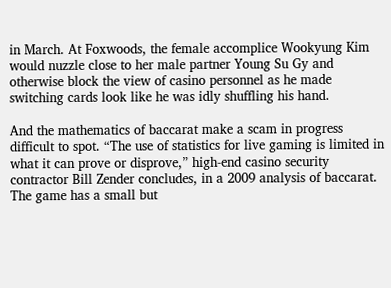in March. At Foxwoods, the female accomplice Wookyung Kim would nuzzle close to her male partner Young Su Gy and otherwise block the view of casino personnel as he made switching cards look like he was idly shuffling his hand.

And the mathematics of baccarat make a scam in progress difficult to spot. “The use of statistics for live gaming is limited in what it can prove or disprove,” high-end casino security contractor Bill Zender concludes, in a 2009 analysis of baccarat. The game has a small but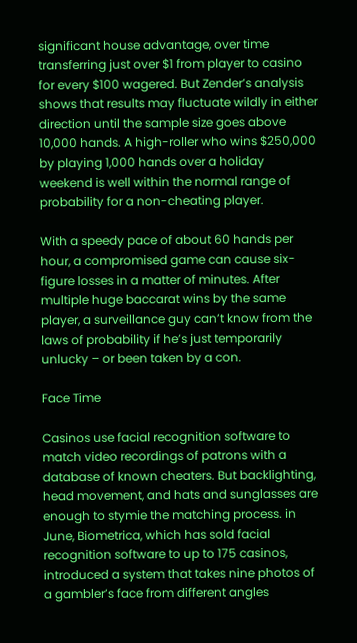significant house advantage, over time transferring just over $1 from player to casino for every $100 wagered. But Zender’s analysis shows that results may fluctuate wildly in either direction until the sample size goes above 10,000 hands. A high-roller who wins $250,000 by playing 1,000 hands over a holiday weekend is well within the normal range of probability for a non-cheating player.

With a speedy pace of about 60 hands per hour, a compromised game can cause six-figure losses in a matter of minutes. After multiple huge baccarat wins by the same player, a surveillance guy can’t know from the laws of probability if he’s just temporarily unlucky – or been taken by a con.

Face Time

Casinos use facial recognition software to match video recordings of patrons with a database of known cheaters. But backlighting, head movement, and hats and sunglasses are enough to stymie the matching process. in June, Biometrica, which has sold facial recognition software to up to 175 casinos, introduced a system that takes nine photos of a gambler’s face from different angles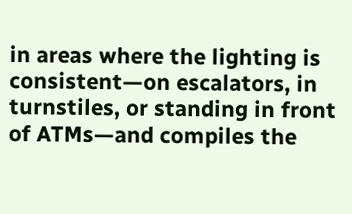in areas where the lighting is consistent—on escalators, in turnstiles, or standing in front of ATMs—and compiles the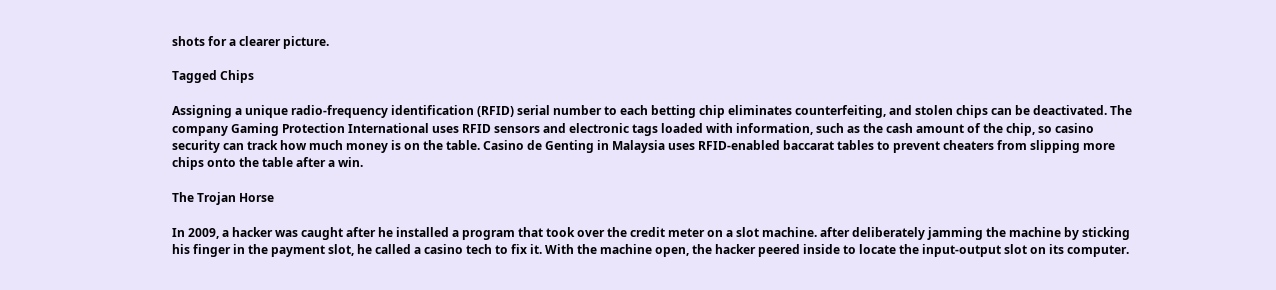shots for a clearer picture.

Tagged Chips

Assigning a unique radio-frequency identification (RFID) serial number to each betting chip eliminates counterfeiting, and stolen chips can be deactivated. The company Gaming Protection International uses RFID sensors and electronic tags loaded with information, such as the cash amount of the chip, so casino security can track how much money is on the table. Casino de Genting in Malaysia uses RFID-enabled baccarat tables to prevent cheaters from slipping more chips onto the table after a win.

The Trojan Horse

In 2009, a hacker was caught after he installed a program that took over the credit meter on a slot machine. after deliberately jamming the machine by sticking his finger in the payment slot, he called a casino tech to fix it. With the machine open, the hacker peered inside to locate the input-output slot on its computer.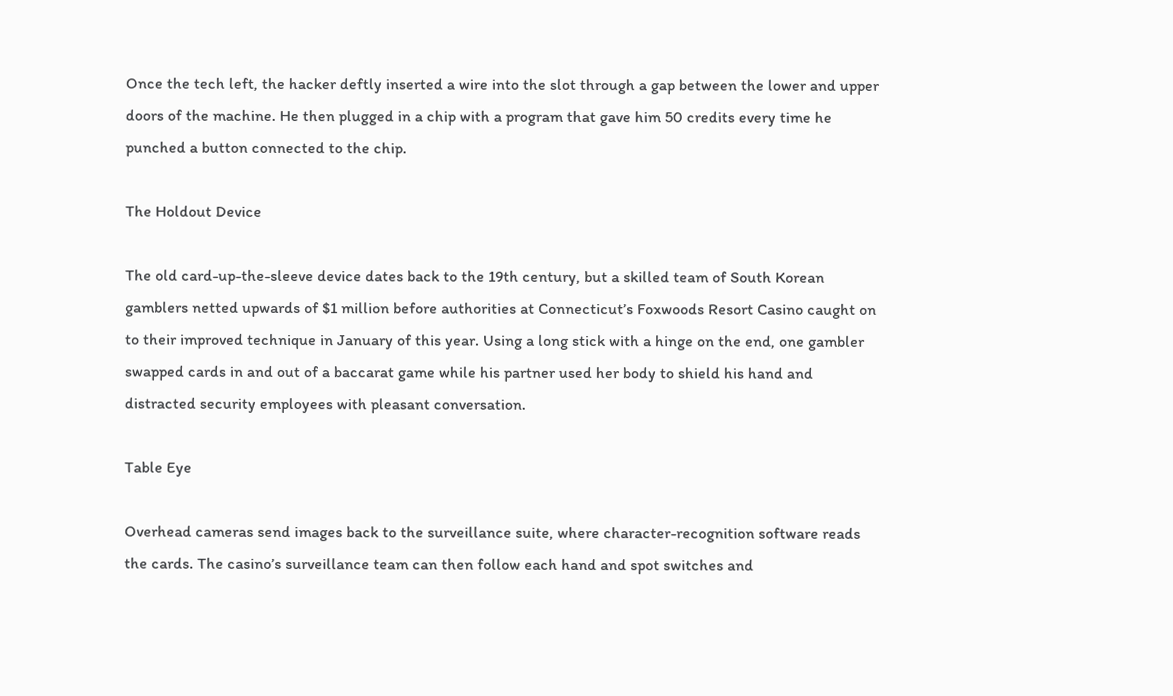Once the tech left, the hacker deftly inserted a wire into the slot through a gap between the lower and upper doors of the machine. He then plugged in a chip with a program that gave him 50 credits every time he punched a button connected to the chip.

The Holdout Device

The old card-up-the-sleeve device dates back to the 19th century, but a skilled team of South Korean gamblers netted upwards of $1 million before authorities at Connecticut’s Foxwoods Resort Casino caught on to their improved technique in January of this year. Using a long stick with a hinge on the end, one gambler swapped cards in and out of a baccarat game while his partner used her body to shield his hand and distracted security employees with pleasant conversation.

Table Eye

Overhead cameras send images back to the surveillance suite, where character-recognition software reads the cards. The casino’s surveillance team can then follow each hand and spot switches and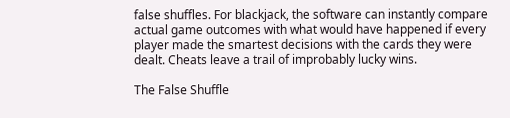false shuffles. For blackjack, the software can instantly compare actual game outcomes with what would have happened if every player made the smartest decisions with the cards they were dealt. Cheats leave a trail of improbably lucky wins.

The False Shuffle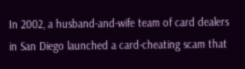In 2002, a husband-and-wife team of card dealers in San Diego launched a card-cheating scam that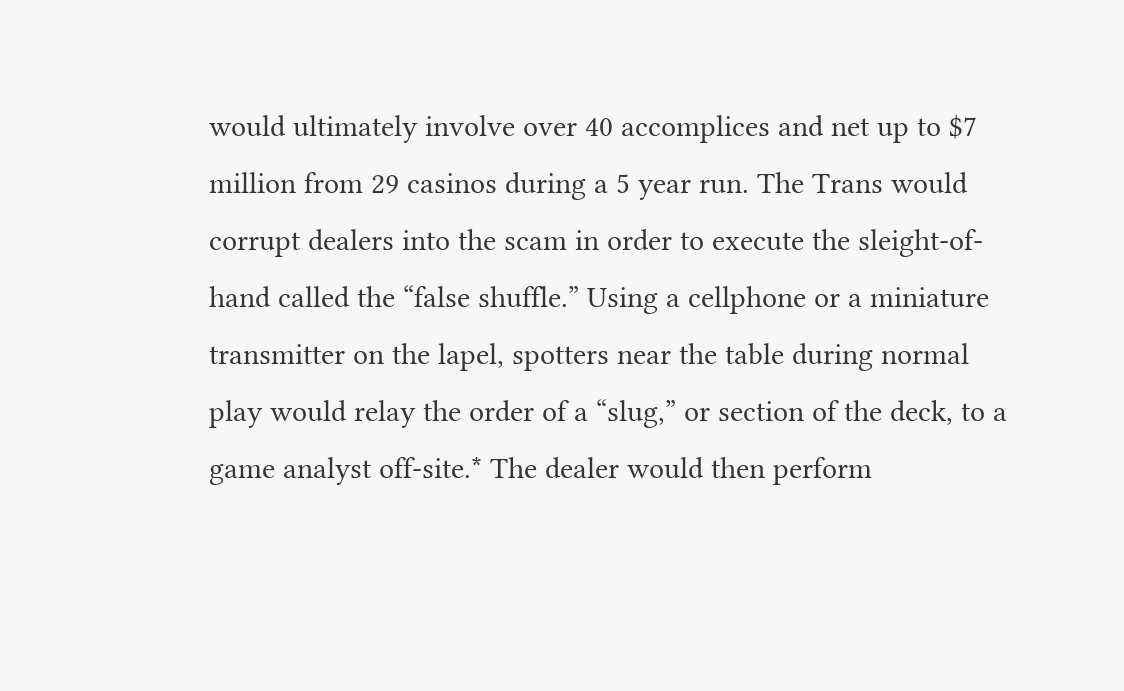would ultimately involve over 40 accomplices and net up to $7 million from 29 casinos during a 5 year run. The Trans would corrupt dealers into the scam in order to execute the sleight-of-hand called the “false shuffle.” Using a cellphone or a miniature transmitter on the lapel, spotters near the table during normal play would relay the order of a “slug,” or section of the deck, to a game analyst off-site.* The dealer would then perform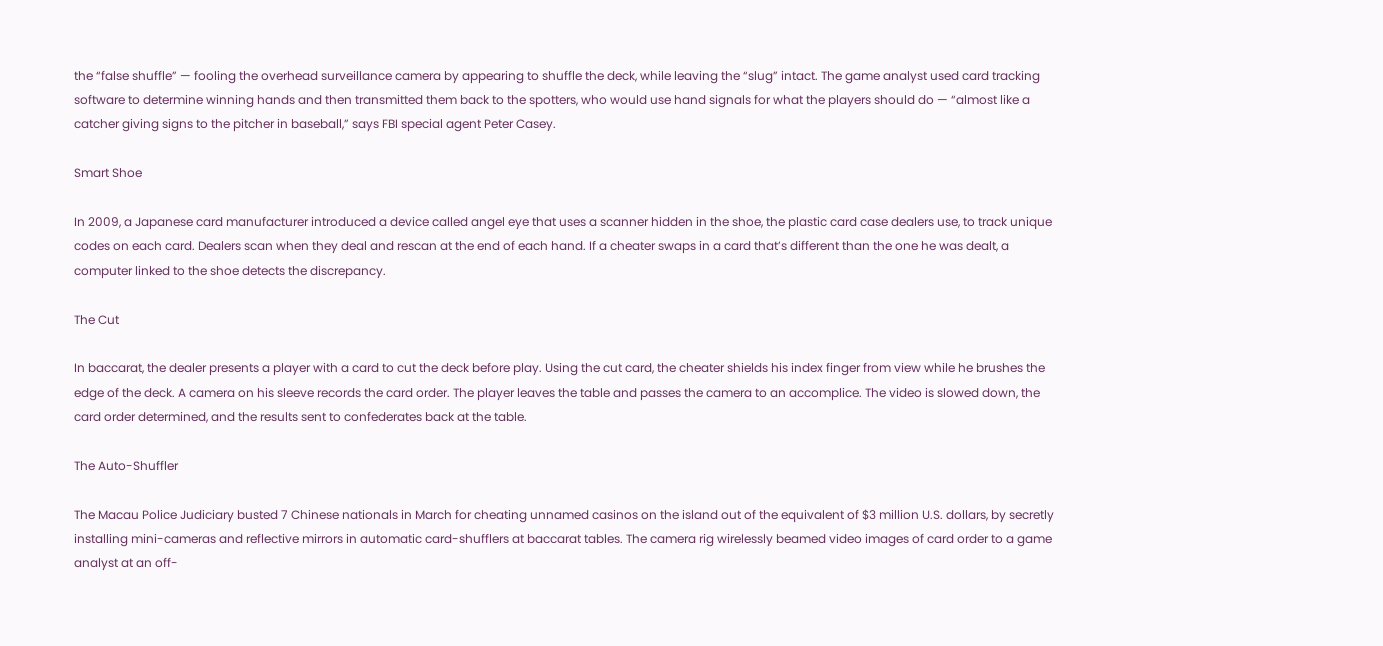the “false shuffle” — fooling the overhead surveillance camera by appearing to shuffle the deck, while leaving the “slug” intact. The game analyst used card tracking software to determine winning hands and then transmitted them back to the spotters, who would use hand signals for what the players should do — “almost like a catcher giving signs to the pitcher in baseball,” says FBI special agent Peter Casey.

Smart Shoe

In 2009, a Japanese card manufacturer introduced a device called angel eye that uses a scanner hidden in the shoe, the plastic card case dealers use, to track unique codes on each card. Dealers scan when they deal and rescan at the end of each hand. If a cheater swaps in a card that’s different than the one he was dealt, a computer linked to the shoe detects the discrepancy.

The Cut

In baccarat, the dealer presents a player with a card to cut the deck before play. Using the cut card, the cheater shields his index finger from view while he brushes the edge of the deck. A camera on his sleeve records the card order. The player leaves the table and passes the camera to an accomplice. The video is slowed down, the card order determined, and the results sent to confederates back at the table.

The Auto-Shuffler

The Macau Police Judiciary busted 7 Chinese nationals in March for cheating unnamed casinos on the island out of the equivalent of $3 million U.S. dollars, by secretly installing mini-cameras and reflective mirrors in automatic card-shufflers at baccarat tables. The camera rig wirelessly beamed video images of card order to a game analyst at an off-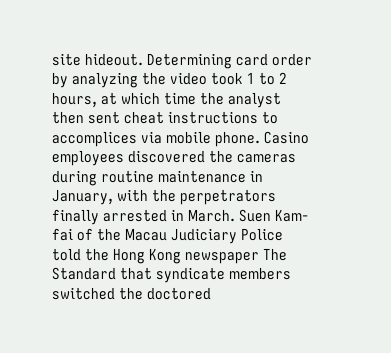site hideout. Determining card order by analyzing the video took 1 to 2 hours, at which time the analyst then sent cheat instructions to accomplices via mobile phone. Casino employees discovered the cameras during routine maintenance in January, with the perpetrators finally arrested in March. Suen Kam-fai of the Macau Judiciary Police told the Hong Kong newspaper The Standard that syndicate members switched the doctored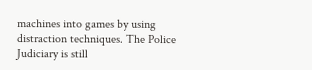machines into games by using distraction techniques. The Police Judiciary is still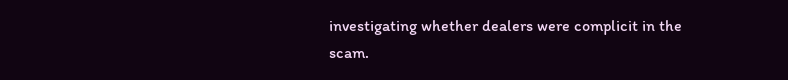investigating whether dealers were complicit in the scam.